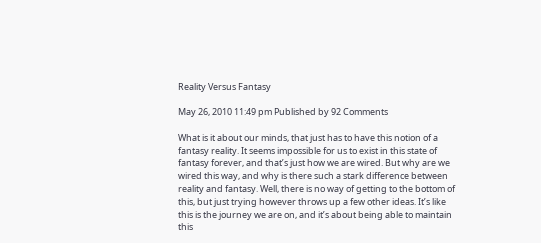Reality Versus Fantasy

May 26, 2010 11:49 pm Published by 92 Comments

What is it about our minds, that just has to have this notion of a fantasy reality. It seems impossible for us to exist in this state of fantasy forever, and that’s just how we are wired. But why are we wired this way, and why is there such a stark difference between reality and fantasy. Well, there is no way of getting to the bottom of this, but just trying however throws up a few other ideas. It’s like this is the journey we are on, and it’s about being able to maintain this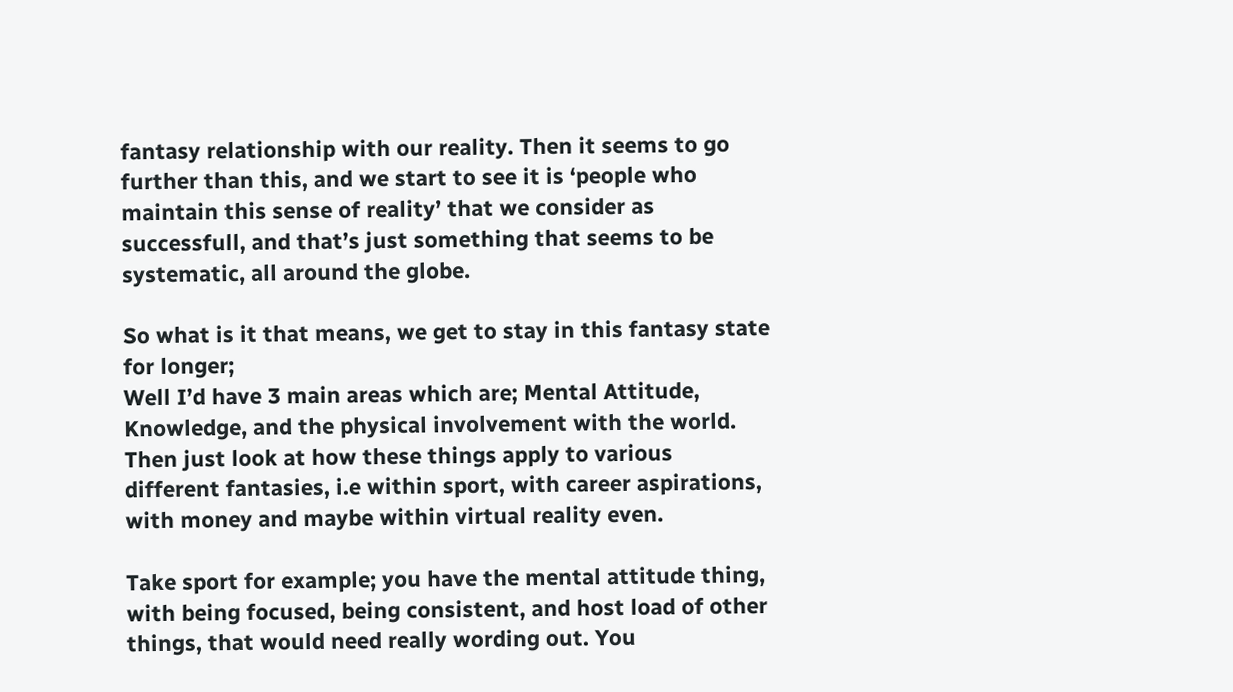fantasy relationship with our reality. Then it seems to go further than this, and we start to see it is ‘people who maintain this sense of reality’ that we consider as successfull, and that’s just something that seems to be systematic, all around the globe.

So what is it that means, we get to stay in this fantasy state for longer;
Well I’d have 3 main areas which are; Mental Attitude, Knowledge, and the physical involvement with the world. Then just look at how these things apply to various different fantasies, i.e within sport, with career aspirations, with money and maybe within virtual reality even.

Take sport for example; you have the mental attitude thing, with being focused, being consistent, and host load of other things, that would need really wording out. You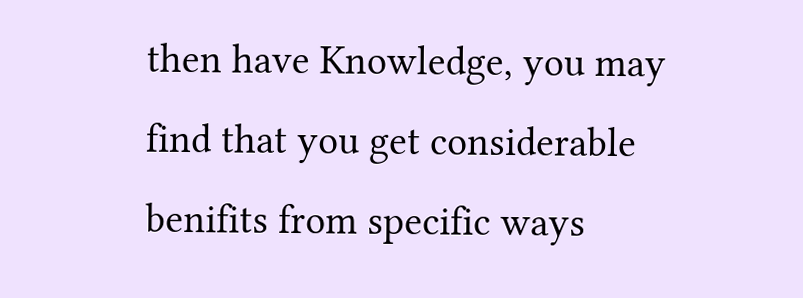then have Knowledge, you may find that you get considerable benifits from specific ways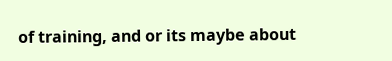of training, and or its maybe about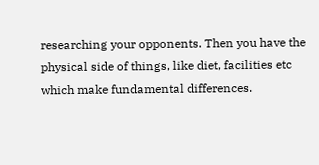researching your opponents. Then you have the physical side of things, like diet, facilities etc which make fundamental differences.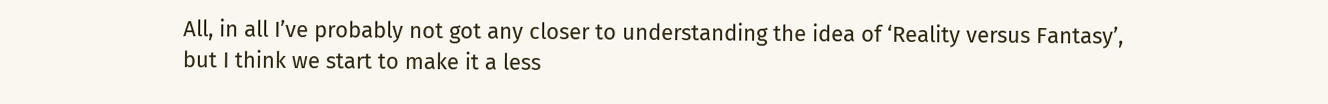All, in all I’ve probably not got any closer to understanding the idea of ‘Reality versus Fantasy’, but I think we start to make it a less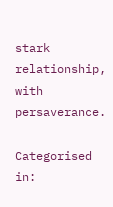stark relationship, with persaverance.

Categorised in: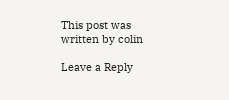This post was written by colin

Leave a Reply